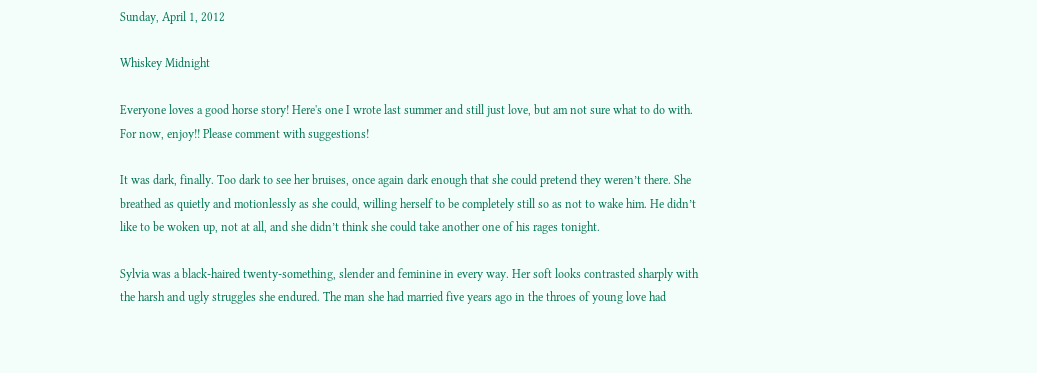Sunday, April 1, 2012

Whiskey Midnight

Everyone loves a good horse story! Here's one I wrote last summer and still just love, but am not sure what to do with. For now, enjoy!! Please comment with suggestions!

It was dark, finally. Too dark to see her bruises, once again dark enough that she could pretend they weren’t there. She breathed as quietly and motionlessly as she could, willing herself to be completely still so as not to wake him. He didn’t like to be woken up, not at all, and she didn’t think she could take another one of his rages tonight.

Sylvia was a black-haired twenty-something, slender and feminine in every way. Her soft looks contrasted sharply with the harsh and ugly struggles she endured. The man she had married five years ago in the throes of young love had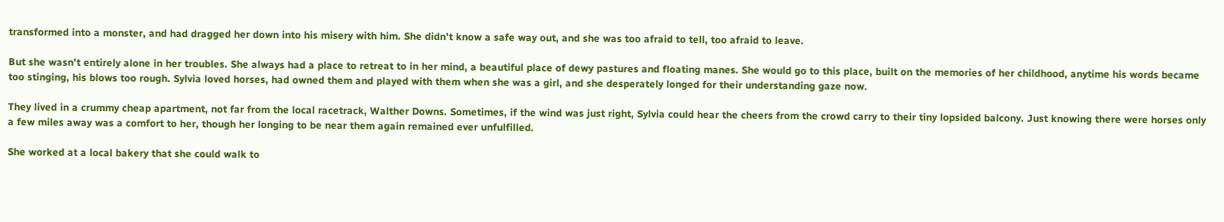transformed into a monster, and had dragged her down into his misery with him. She didn’t know a safe way out, and she was too afraid to tell, too afraid to leave.

But she wasn’t entirely alone in her troubles. She always had a place to retreat to in her mind, a beautiful place of dewy pastures and floating manes. She would go to this place, built on the memories of her childhood, anytime his words became too stinging, his blows too rough. Sylvia loved horses, had owned them and played with them when she was a girl, and she desperately longed for their understanding gaze now.

They lived in a crummy cheap apartment, not far from the local racetrack, Walther Downs. Sometimes, if the wind was just right, Sylvia could hear the cheers from the crowd carry to their tiny lopsided balcony. Just knowing there were horses only a few miles away was a comfort to her, though her longing to be near them again remained ever unfulfilled.

She worked at a local bakery that she could walk to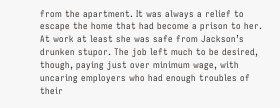from the apartment. It was always a relief to escape the home that had become a prison to her. At work at least she was safe from Jackson’s drunken stupor. The job left much to be desired, though, paying just over minimum wage, with uncaring employers who had enough troubles of their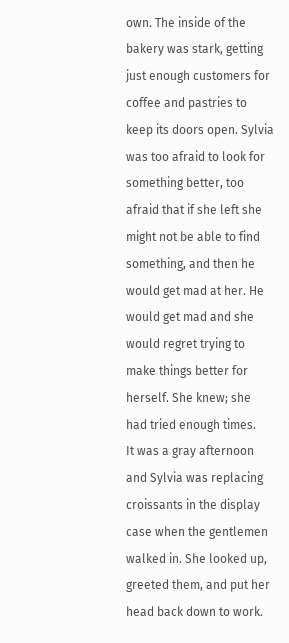own. The inside of the bakery was stark, getting just enough customers for coffee and pastries to keep its doors open. Sylvia was too afraid to look for something better, too afraid that if she left she might not be able to find something, and then he would get mad at her. He would get mad and she would regret trying to make things better for herself. She knew; she had tried enough times.
It was a gray afternoon and Sylvia was replacing croissants in the display case when the gentlemen walked in. She looked up, greeted them, and put her head back down to work.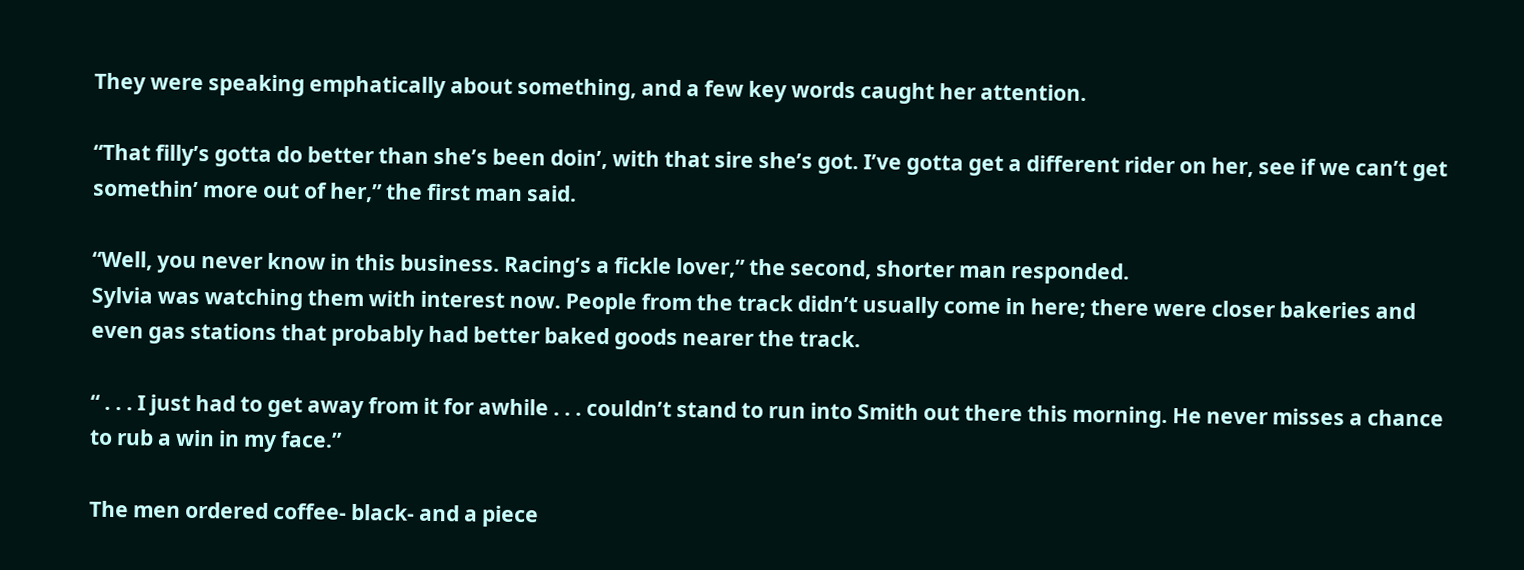They were speaking emphatically about something, and a few key words caught her attention.

“That filly’s gotta do better than she’s been doin’, with that sire she’s got. I’ve gotta get a different rider on her, see if we can’t get somethin’ more out of her,” the first man said.

“Well, you never know in this business. Racing’s a fickle lover,” the second, shorter man responded.
Sylvia was watching them with interest now. People from the track didn’t usually come in here; there were closer bakeries and even gas stations that probably had better baked goods nearer the track.

“ . . . I just had to get away from it for awhile . . . couldn’t stand to run into Smith out there this morning. He never misses a chance to rub a win in my face.”

The men ordered coffee- black- and a piece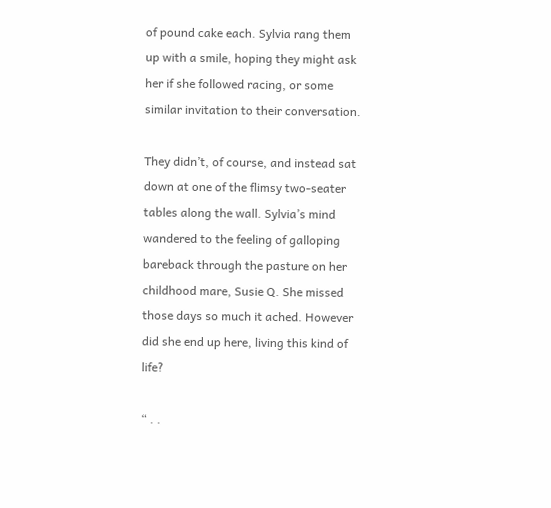of pound cake each. Sylvia rang them up with a smile, hoping they might ask her if she followed racing, or some similar invitation to their conversation.

They didn’t, of course, and instead sat down at one of the flimsy two-seater tables along the wall. Sylvia’s mind wandered to the feeling of galloping bareback through the pasture on her childhood mare, Susie Q. She missed those days so much it ached. However did she end up here, living this kind of life?

“ . .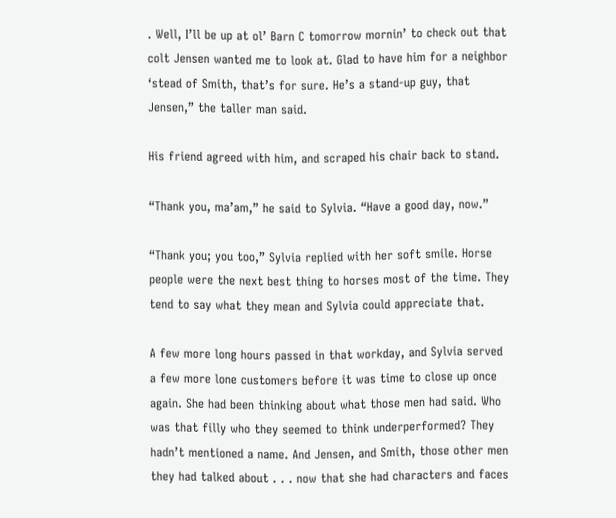. Well, I’ll be up at ol’ Barn C tomorrow mornin’ to check out that colt Jensen wanted me to look at. Glad to have him for a neighbor ‘stead of Smith, that’s for sure. He’s a stand-up guy, that Jensen,” the taller man said.

His friend agreed with him, and scraped his chair back to stand.

“Thank you, ma’am,” he said to Sylvia. “Have a good day, now.”

“Thank you; you too,” Sylvia replied with her soft smile. Horse people were the next best thing to horses most of the time. They tend to say what they mean and Sylvia could appreciate that.

A few more long hours passed in that workday, and Sylvia served a few more lone customers before it was time to close up once again. She had been thinking about what those men had said. Who was that filly who they seemed to think underperformed? They hadn’t mentioned a name. And Jensen, and Smith, those other men they had talked about . . . now that she had characters and faces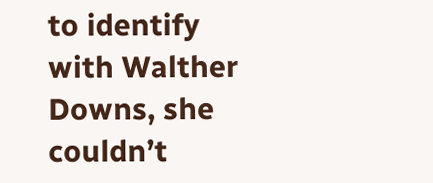to identify with Walther Downs, she couldn’t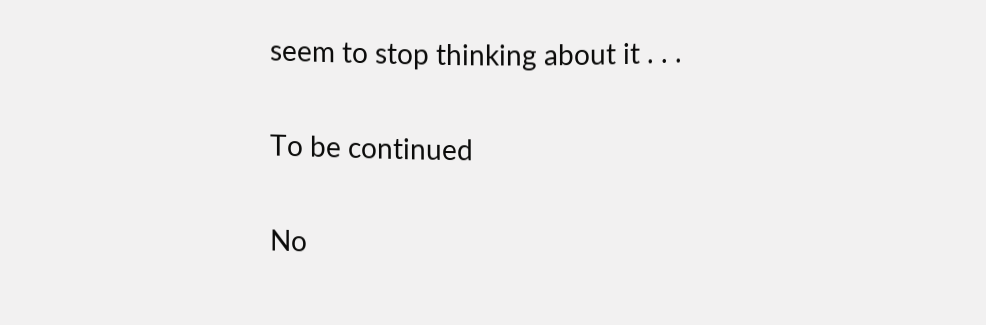seem to stop thinking about it . . .

To be continued

No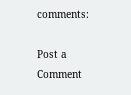comments:

Post a Comment